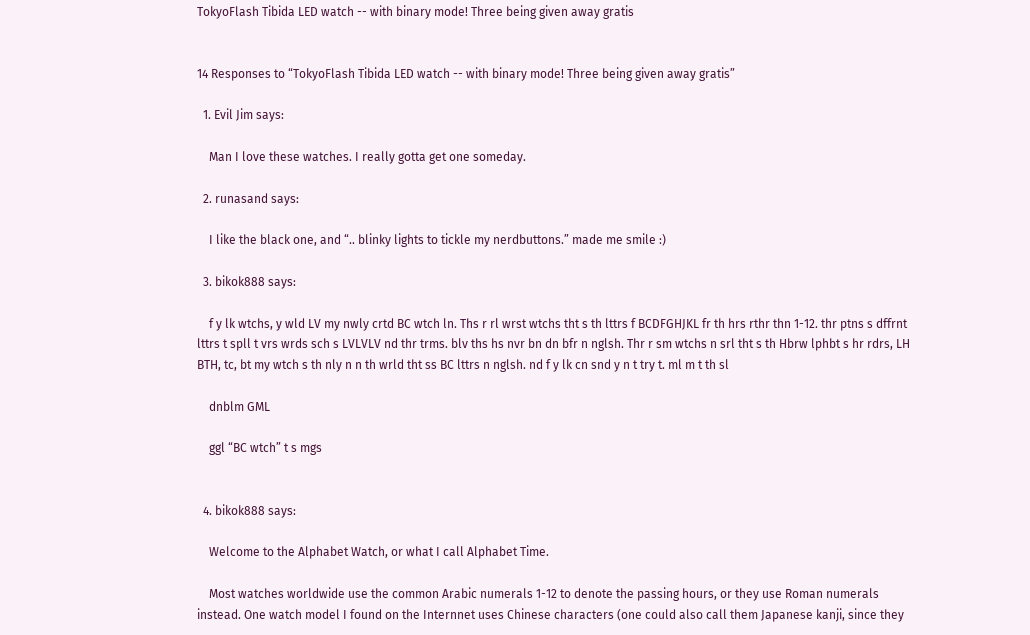TokyoFlash Tibida LED watch -- with binary mode! Three being given away gratis


14 Responses to “TokyoFlash Tibida LED watch -- with binary mode! Three being given away gratis”

  1. Evil Jim says:

    Man I love these watches. I really gotta get one someday.

  2. runasand says:

    I like the black one, and “.. blinky lights to tickle my nerdbuttons.” made me smile :)

  3. bikok888 says:

    f y lk wtchs, y wld LV my nwly crtd BC wtch ln. Ths r rl wrst wtchs tht s th lttrs f BCDFGHJKL fr th hrs rthr thn 1-12. thr ptns s dffrnt lttrs t spll t vrs wrds sch s LVLVLV nd thr trms. blv ths hs nvr bn dn bfr n nglsh. Thr r sm wtchs n srl tht s th Hbrw lphbt s hr rdrs, LH BTH, tc, bt my wtch s th nly n n th wrld tht ss BC lttrs n nglsh. nd f y lk cn snd y n t try t. ml m t th sl

    dnblm GML

    ggl “BC wtch” t s mgs


  4. bikok888 says:

    Welcome to the Alphabet Watch, or what I call Alphabet Time.

    Most watches worldwide use the common Arabic numerals 1-12 to denote the passing hours, or they use Roman numerals instead. One watch model I found on the Internnet uses Chinese characters (one could also call them Japanese kanji, since they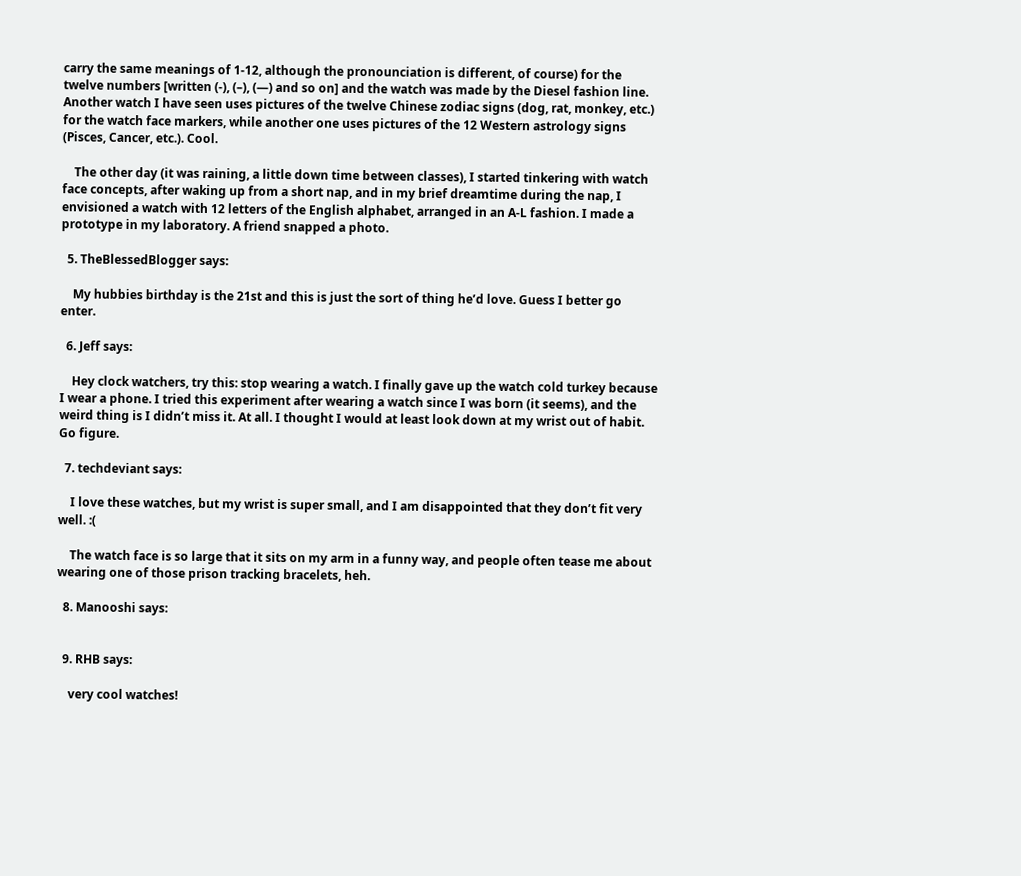carry the same meanings of 1-12, although the pronounciation is different, of course) for the twelve numbers [written (-), (–), (—) and so on] and the watch was made by the Diesel fashion line. Another watch I have seen uses pictures of the twelve Chinese zodiac signs (dog, rat, monkey, etc.) for the watch face markers, while another one uses pictures of the 12 Western astrology signs (Pisces, Cancer, etc.). Cool.

    The other day (it was raining, a little down time between classes), I started tinkering with watch face concepts, after waking up from a short nap, and in my brief dreamtime during the nap, I envisioned a watch with 12 letters of the English alphabet, arranged in an A-L fashion. I made a prototype in my laboratory. A friend snapped a photo.

  5. TheBlessedBlogger says:

    My hubbies birthday is the 21st and this is just the sort of thing he’d love. Guess I better go enter.

  6. Jeff says:

    Hey clock watchers, try this: stop wearing a watch. I finally gave up the watch cold turkey because I wear a phone. I tried this experiment after wearing a watch since I was born (it seems), and the weird thing is I didn’t miss it. At all. I thought I would at least look down at my wrist out of habit. Go figure.

  7. techdeviant says:

    I love these watches, but my wrist is super small, and I am disappointed that they don’t fit very well. :(

    The watch face is so large that it sits on my arm in a funny way, and people often tease me about wearing one of those prison tracking bracelets, heh.

  8. Manooshi says:


  9. RHB says:

    very cool watches!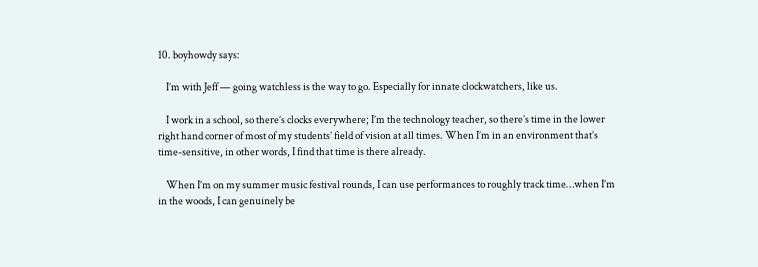10. boyhowdy says:

    I’m with Jeff — going watchless is the way to go. Especially for innate clockwatchers, like us.

    I work in a school, so there’s clocks everywhere; I’m the technology teacher, so there’s time in the lower right hand corner of most of my students’ field of vision at all times. When I’m in an environment that’s time-sensitive, in other words, I find that time is there already.

    When I’m on my summer music festival rounds, I can use performances to roughly track time…when I’m in the woods, I can genuinely be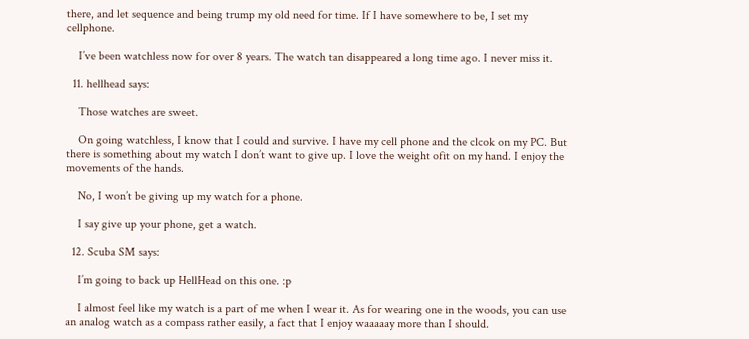there, and let sequence and being trump my old need for time. If I have somewhere to be, I set my cellphone.

    I’ve been watchless now for over 8 years. The watch tan disappeared a long time ago. I never miss it.

  11. hellhead says:

    Those watches are sweet.

    On going watchless, I know that I could and survive. I have my cell phone and the clcok on my PC. But there is something about my watch I don’t want to give up. I love the weight ofit on my hand. I enjoy the movements of the hands.

    No, I won’t be giving up my watch for a phone.

    I say give up your phone, get a watch.

  12. Scuba SM says:

    I’m going to back up HellHead on this one. :p

    I almost feel like my watch is a part of me when I wear it. As for wearing one in the woods, you can use an analog watch as a compass rather easily, a fact that I enjoy waaaaay more than I should.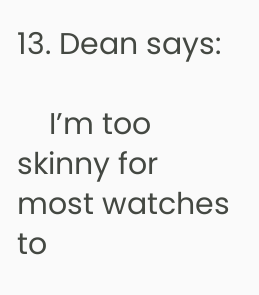13. Dean says:

    I’m too skinny for most watches to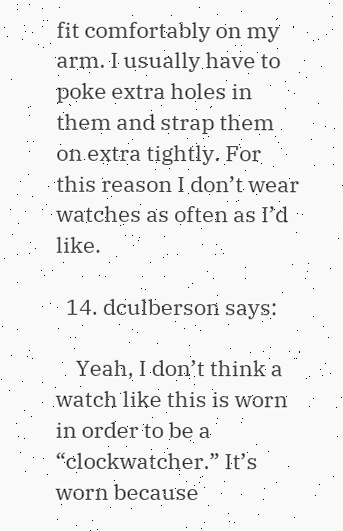fit comfortably on my arm. I usually have to poke extra holes in them and strap them on extra tightly. For this reason I don’t wear watches as often as I’d like.

  14. dculberson says:

    Yeah, I don’t think a watch like this is worn in order to be a “clockwatcher.” It’s worn because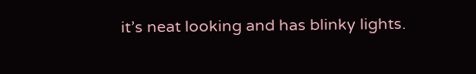it’s neat looking and has blinky lights.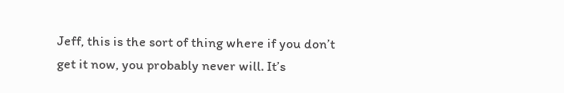Jeff, this is the sort of thing where if you don’t get it now, you probably never will. It’s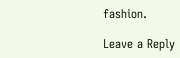fashion.

Leave a Reply